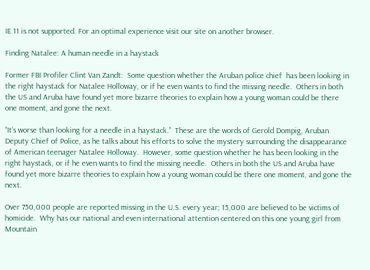IE 11 is not supported. For an optimal experience visit our site on another browser.

Finding Natalee: A human needle in a haystack

Former FBI Profiler Clint Van Zandt:  Some question whether the Aruban police chief  has been looking in the right haystack for Natalee Holloway, or if he even wants to find the missing needle.  Others in both the US and Aruba have found yet more bizarre theories to explain how a young woman could be there one moment, and gone the next.

“It’s worse than looking for a needle in a haystack.”  These are the words of Gerold Dompig, Aruban Deputy Chief of Police, as he talks about his efforts to solve the mystery surrounding the disappearance of American teenager Natalee Holloway.  However, some question whether he has been looking in the right haystack, or if he even wants to find the missing needle.  Others in both the US and Aruba have found yet more bizarre theories to explain how a young woman could be there one moment, and gone the next.

Over 750,000 people are reported missing in the U.S. every year; 15,000 are believed to be victims of homicide.  Why has our national and even international attention centered on this one young girl from Mountain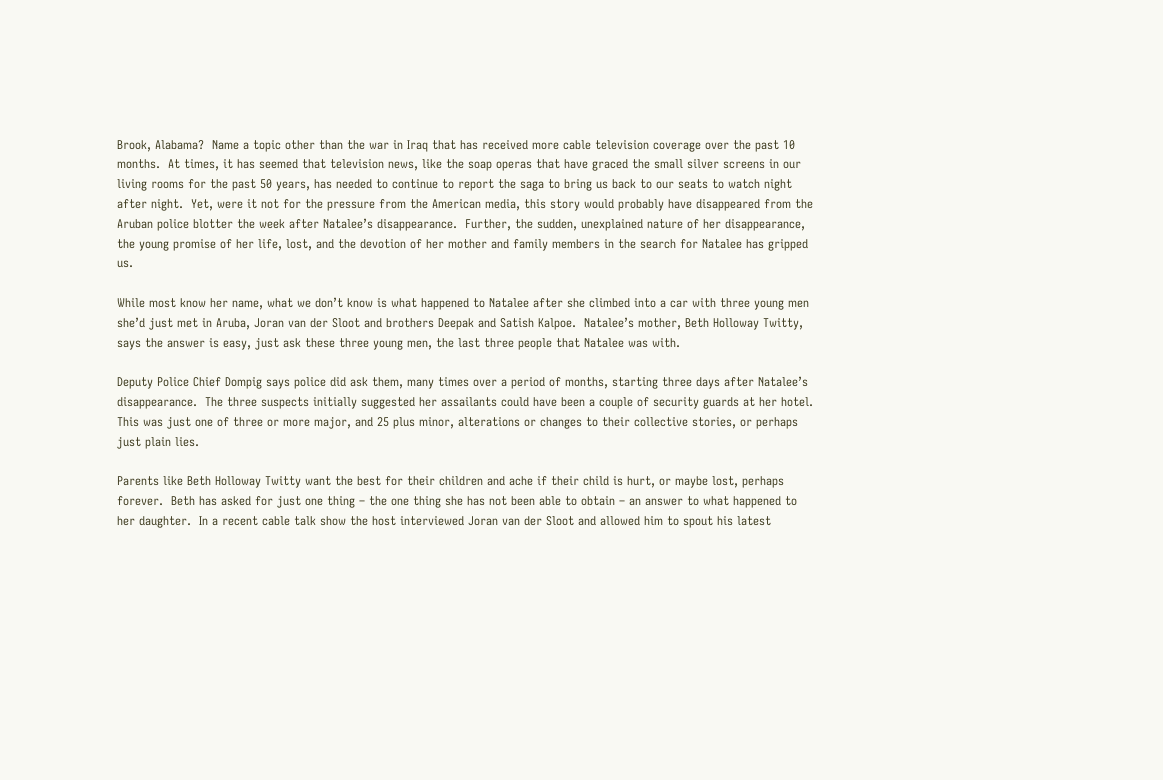Brook, Alabama?  Name a topic other than the war in Iraq that has received more cable television coverage over the past 10 months.  At times, it has seemed that television news, like the soap operas that have graced the small silver screens in our living rooms for the past 50 years, has needed to continue to report the saga to bring us back to our seats to watch night after night.  Yet, were it not for the pressure from the American media, this story would probably have disappeared from the Aruban police blotter the week after Natalee’s disappearance.  Further, the sudden, unexplained nature of her disappearance, the young promise of her life, lost, and the devotion of her mother and family members in the search for Natalee has gripped us.

While most know her name, what we don’t know is what happened to Natalee after she climbed into a car with three young men she’d just met in Aruba, Joran van der Sloot and brothers Deepak and Satish Kalpoe.  Natalee’s mother, Beth Holloway Twitty, says the answer is easy, just ask these three young men, the last three people that Natalee was with.

Deputy Police Chief Dompig says police did ask them, many times over a period of months, starting three days after Natalee’s disappearance.  The three suspects initially suggested her assailants could have been a couple of security guards at her hotel.  This was just one of three or more major, and 25 plus minor, alterations or changes to their collective stories, or perhaps just plain lies.

Parents like Beth Holloway Twitty want the best for their children and ache if their child is hurt, or maybe lost, perhaps forever.  Beth has asked for just one thing – the one thing she has not been able to obtain – an answer to what happened to her daughter.  In a recent cable talk show the host interviewed Joran van der Sloot and allowed him to spout his latest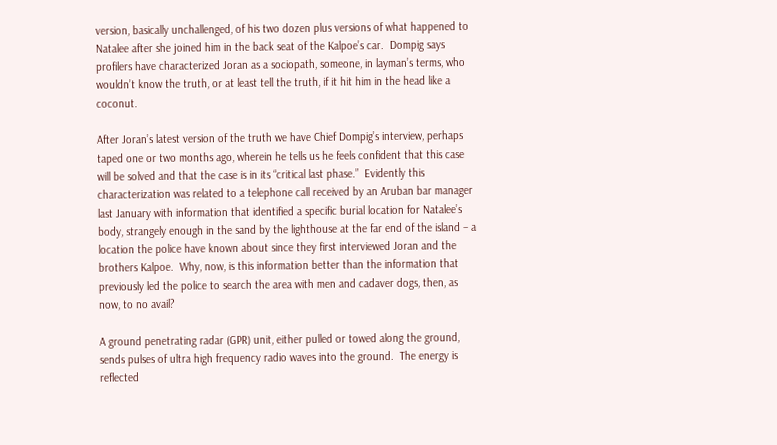version, basically unchallenged, of his two dozen plus versions of what happened to Natalee after she joined him in the back seat of the Kalpoe’s car.  Dompig says profilers have characterized Joran as a sociopath, someone, in layman’s terms, who wouldn’t know the truth, or at least tell the truth, if it hit him in the head like a coconut.

After Joran’s latest version of the truth we have Chief Dompig’s interview, perhaps taped one or two months ago, wherein he tells us he feels confident that this case will be solved and that the case is in its “critical last phase.”  Evidently this characterization was related to a telephone call received by an Aruban bar manager last January with information that identified a specific burial location for Natalee’s body, strangely enough in the sand by the lighthouse at the far end of the island – a location the police have known about since they first interviewed Joran and the brothers Kalpoe.  Why, now, is this information better than the information that previously led the police to search the area with men and cadaver dogs, then, as now, to no avail?

A ground penetrating radar (GPR) unit, either pulled or towed along the ground, sends pulses of ultra high frequency radio waves into the ground.  The energy is reflected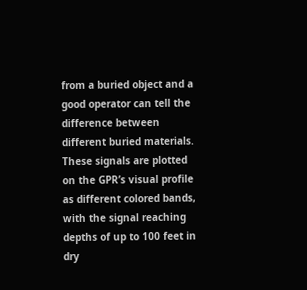from a buried object and a good operator can tell the difference between different buried materials. These signals are plotted on the GPR’s visual profile as different colored bands, with the signal reaching depths of up to 100 feet in dry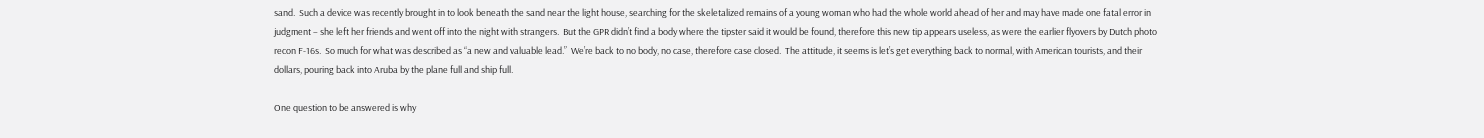sand.  Such a device was recently brought in to look beneath the sand near the light house, searching for the skeletalized remains of a young woman who had the whole world ahead of her and may have made one fatal error in judgment – she left her friends and went off into the night with strangers.  But the GPR didn’t find a body where the tipster said it would be found, therefore this new tip appears useless, as were the earlier flyovers by Dutch photo recon F-16s.  So much for what was described as “a new and valuable lead.”  We’re back to no body, no case, therefore case closed.  The attitude, it seems is let’s get everything back to normal, with American tourists, and their dollars, pouring back into Aruba by the plane full and ship full.

One question to be answered is why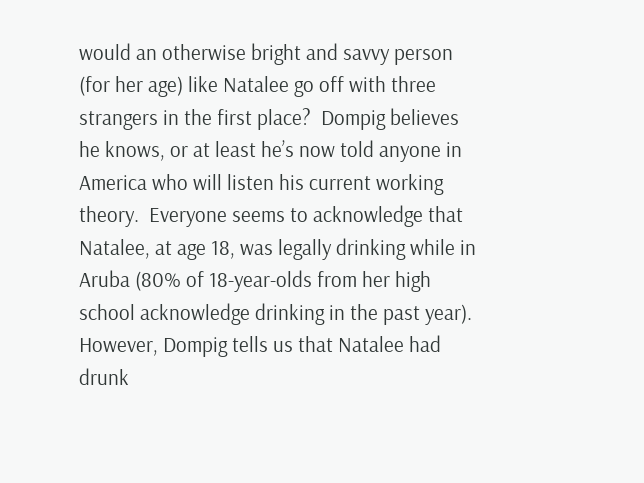would an otherwise bright and savvy person (for her age) like Natalee go off with three strangers in the first place?  Dompig believes he knows, or at least he’s now told anyone in America who will listen his current working theory.  Everyone seems to acknowledge that Natalee, at age 18, was legally drinking while in Aruba (80% of 18-year-olds from her high school acknowledge drinking in the past year).  However, Dompig tells us that Natalee had drunk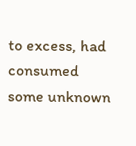to excess, had consumed some unknown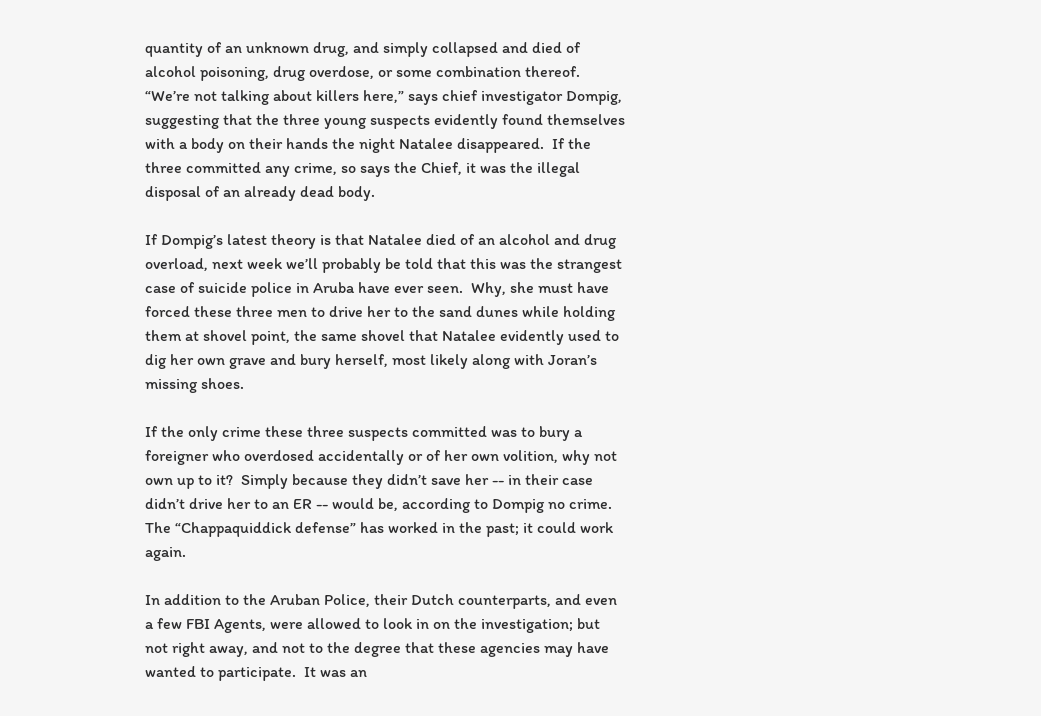quantity of an unknown drug, and simply collapsed and died of alcohol poisoning, drug overdose, or some combination thereof.  “We’re not talking about killers here,” says chief investigator Dompig, suggesting that the three young suspects evidently found themselves with a body on their hands the night Natalee disappeared.  If the three committed any crime, so says the Chief, it was the illegal disposal of an already dead body.

If Dompig’s latest theory is that Natalee died of an alcohol and drug overload, next week we’ll probably be told that this was the strangest case of suicide police in Aruba have ever seen.  Why, she must have forced these three men to drive her to the sand dunes while holding them at shovel point, the same shovel that Natalee evidently used to dig her own grave and bury herself, most likely along with Joran’s missing shoes.

If the only crime these three suspects committed was to bury a foreigner who overdosed accidentally or of her own volition, why not own up to it?  Simply because they didn’t save her -- in their case didn’t drive her to an ER -- would be, according to Dompig no crime.  The “Chappaquiddick defense” has worked in the past; it could work again.

In addition to the Aruban Police, their Dutch counterparts, and even a few FBI Agents, were allowed to look in on the investigation; but not right away, and not to the degree that these agencies may have wanted to participate.  It was an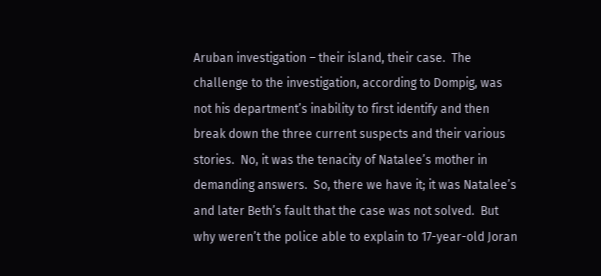Aruban investigation – their island, their case.  The challenge to the investigation, according to Dompig, was not his department’s inability to first identify and then break down the three current suspects and their various stories.  No, it was the tenacity of Natalee’s mother in demanding answers.  So, there we have it; it was Natalee’s and later Beth’s fault that the case was not solved.  But why weren’t the police able to explain to 17-year-old Joran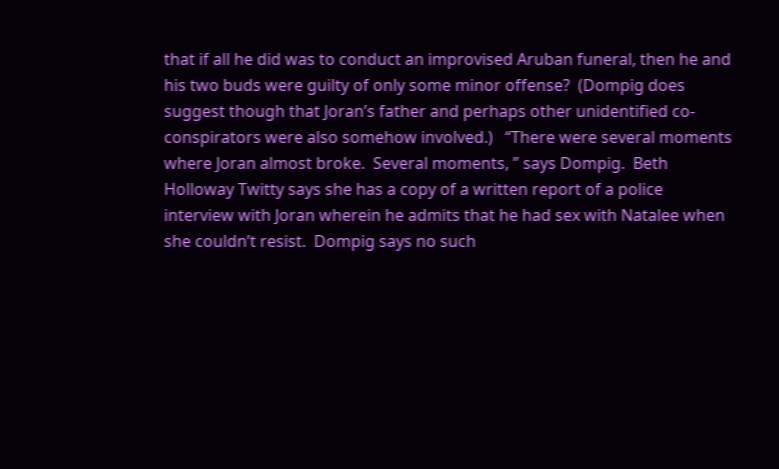that if all he did was to conduct an improvised Aruban funeral, then he and his two buds were guilty of only some minor offense?  (Dompig does suggest though that Joran’s father and perhaps other unidentified co-conspirators were also somehow involved.)   “There were several moments where Joran almost broke.  Several moments, ” says Dompig.  Beth Holloway Twitty says she has a copy of a written report of a police interview with Joran wherein he admits that he had sex with Natalee when she couldn’t resist.  Dompig says no such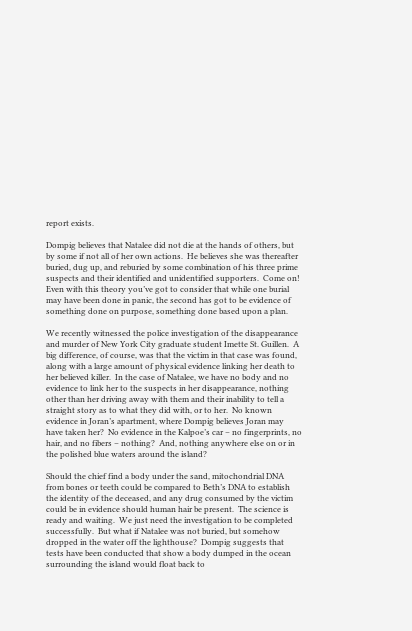report exists.

Dompig believes that Natalee did not die at the hands of others, but by some if not all of her own actions.  He believes she was thereafter buried, dug up, and reburied by some combination of his three prime suspects and their identified and unidentified supporters.  Come on!  Even with this theory you’ve got to consider that while one burial may have been done in panic, the second has got to be evidence of something done on purpose, something done based upon a plan.

We recently witnessed the police investigation of the disappearance and murder of New York City graduate student Imette St. Guillen.  A big difference, of course, was that the victim in that case was found, along with a large amount of physical evidence linking her death to her believed killer.  In the case of Natalee, we have no body and no evidence to link her to the suspects in her disappearance, nothing other than her driving away with them and their inability to tell a straight story as to what they did with, or to her.  No known evidence in Joran’s apartment, where Dompig believes Joran may have taken her?  No evidence in the Kalpoe’s car – no fingerprints, no hair, and no fibers – nothing?  And, nothing anywhere else on or in the polished blue waters around the island?

Should the chief find a body under the sand, mitochondrial DNA from bones or teeth could be compared to Beth’s DNA to establish the identity of the deceased, and any drug consumed by the victim could be in evidence should human hair be present.  The science is ready and waiting.  We just need the investigation to be completed successfully.  But what if Natalee was not buried, but somehow dropped in the water off the lighthouse?  Dompig suggests that tests have been conducted that show a body dumped in the ocean surrounding the island would float back to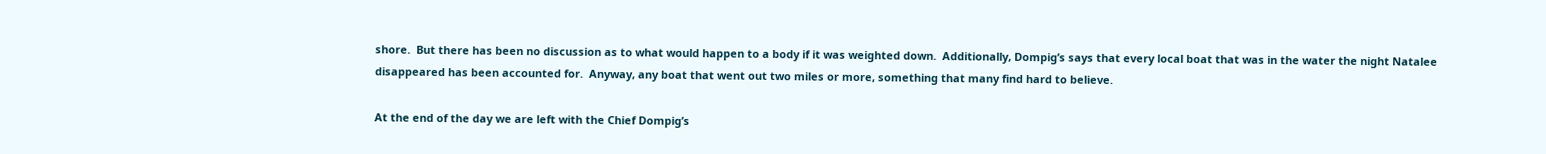shore.  But there has been no discussion as to what would happen to a body if it was weighted down.  Additionally, Dompig’s says that every local boat that was in the water the night Natalee disappeared has been accounted for.  Anyway, any boat that went out two miles or more, something that many find hard to believe.

At the end of the day we are left with the Chief Dompig’s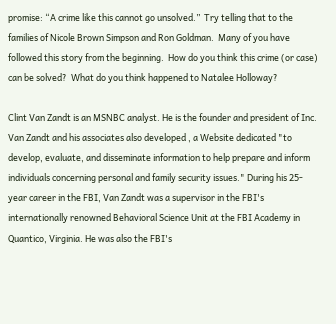promise: “A crime like this cannot go unsolved.”  Try telling that to the families of Nicole Brown Simpson and Ron Goldman.  Many of you have followed this story from the beginning.  How do you think this crime (or case) can be solved?  What do you think happened to Natalee Holloway?

Clint Van Zandt is an MSNBC analyst. He is the founder and president of Inc. Van Zandt and his associates also developed , a Website dedicated "to develop, evaluate, and disseminate information to help prepare and inform individuals concerning personal and family security issues." During his 25-year career in the FBI, Van Zandt was a supervisor in the FBI's internationally renowned Behavioral Science Unit at the FBI Academy in Quantico, Virginia. He was also the FBI's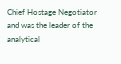Chief Hostage Negotiator and was the leader of the analytical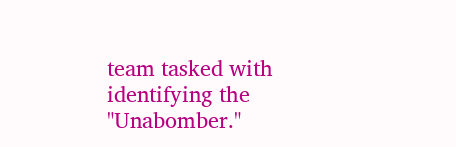team tasked with identifying the "Unabomber."